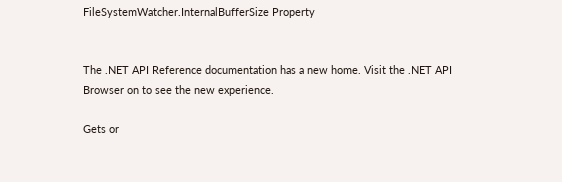FileSystemWatcher.InternalBufferSize Property


The .NET API Reference documentation has a new home. Visit the .NET API Browser on to see the new experience.

Gets or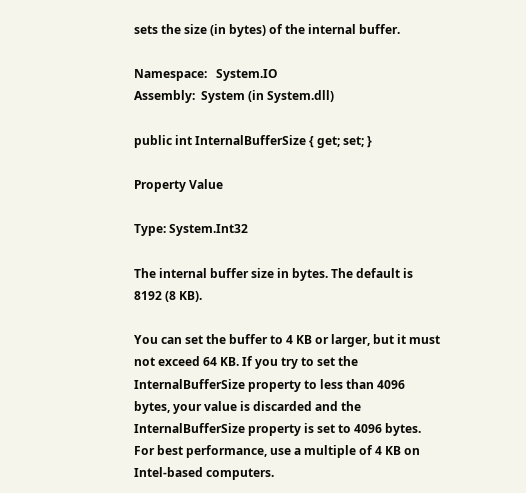sets the size (in bytes) of the internal buffer.

Namespace:   System.IO
Assembly:  System (in System.dll)

public int InternalBufferSize { get; set; }

Property Value

Type: System.Int32

The internal buffer size in bytes. The default is 8192 (8 KB).

You can set the buffer to 4 KB or larger, but it must not exceed 64 KB. If you try to set the InternalBufferSize property to less than 4096 bytes, your value is discarded and the InternalBufferSize property is set to 4096 bytes. For best performance, use a multiple of 4 KB on Intel-based computers.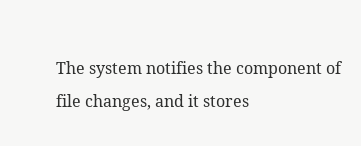The system notifies the component of file changes, and it stores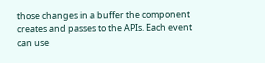those changes in a buffer the component creates and passes to the APIs. Each event can use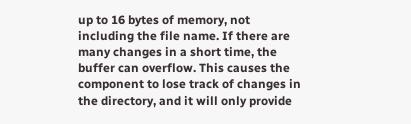up to 16 bytes of memory, not including the file name. If there are many changes in a short time, the buffer can overflow. This causes the component to lose track of changes in the directory, and it will only provide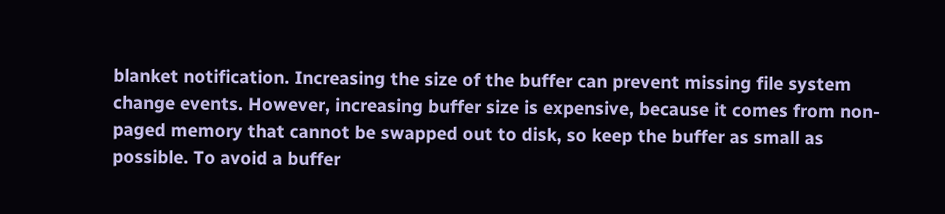blanket notification. Increasing the size of the buffer can prevent missing file system change events. However, increasing buffer size is expensive, because it comes from non-paged memory that cannot be swapped out to disk, so keep the buffer as small as possible. To avoid a buffer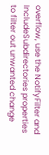overflow, use the NotifyFilter and IncludeSubdirectories properties to filter out unwanted change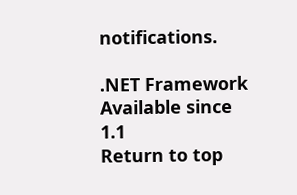notifications.

.NET Framework
Available since 1.1
Return to top